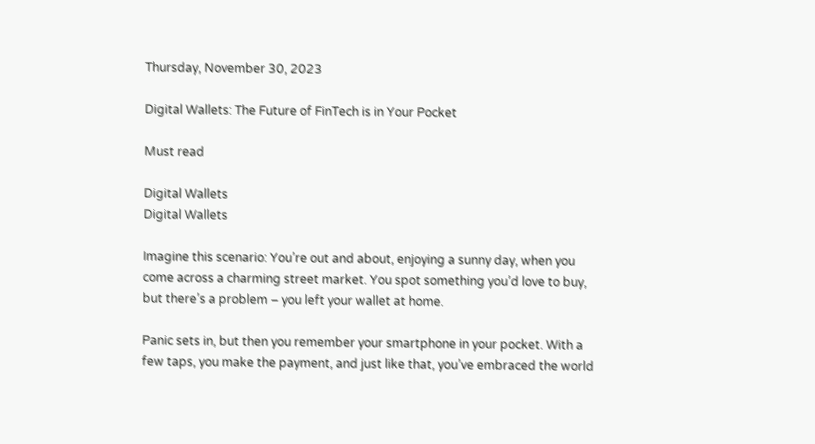Thursday, November 30, 2023

Digital Wallets: The Future of FinTech is in Your Pocket

Must read

Digital Wallets
Digital Wallets

Imagine this scenario: You’re out and about, enjoying a sunny day, when you come across a charming street market. You spot something you’d love to buy, but there’s a problem – you left your wallet at home.

Panic sets in, but then you remember your smartphone in your pocket. With a few taps, you make the payment, and just like that, you’ve embraced the world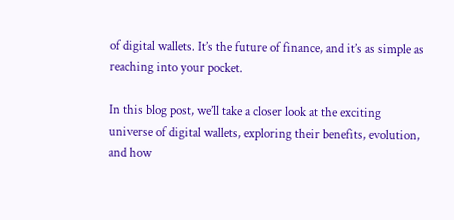of digital wallets. It’s the future of finance, and it’s as simple as reaching into your pocket.

In this blog post, we’ll take a closer look at the exciting universe of digital wallets, exploring their benefits, evolution, and how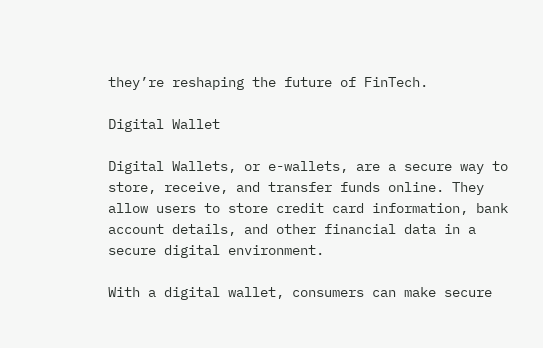they’re reshaping the future of FinTech.

Digital Wallet

Digital Wallets, or e-wallets, are a secure way to store, receive, and transfer funds online. They allow users to store credit card information, bank account details, and other financial data in a secure digital environment.

With a digital wallet, consumers can make secure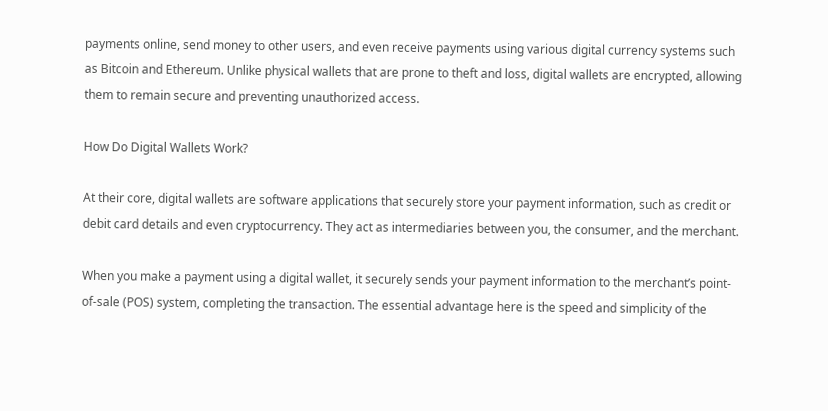payments online, send money to other users, and even receive payments using various digital currency systems such as Bitcoin and Ethereum. Unlike physical wallets that are prone to theft and loss, digital wallets are encrypted, allowing them to remain secure and preventing unauthorized access.

How Do Digital Wallets Work?

At their core, digital wallets are software applications that securely store your payment information, such as credit or debit card details and even cryptocurrency. They act as intermediaries between you, the consumer, and the merchant.

When you make a payment using a digital wallet, it securely sends your payment information to the merchant’s point-of-sale (POS) system, completing the transaction. The essential advantage here is the speed and simplicity of the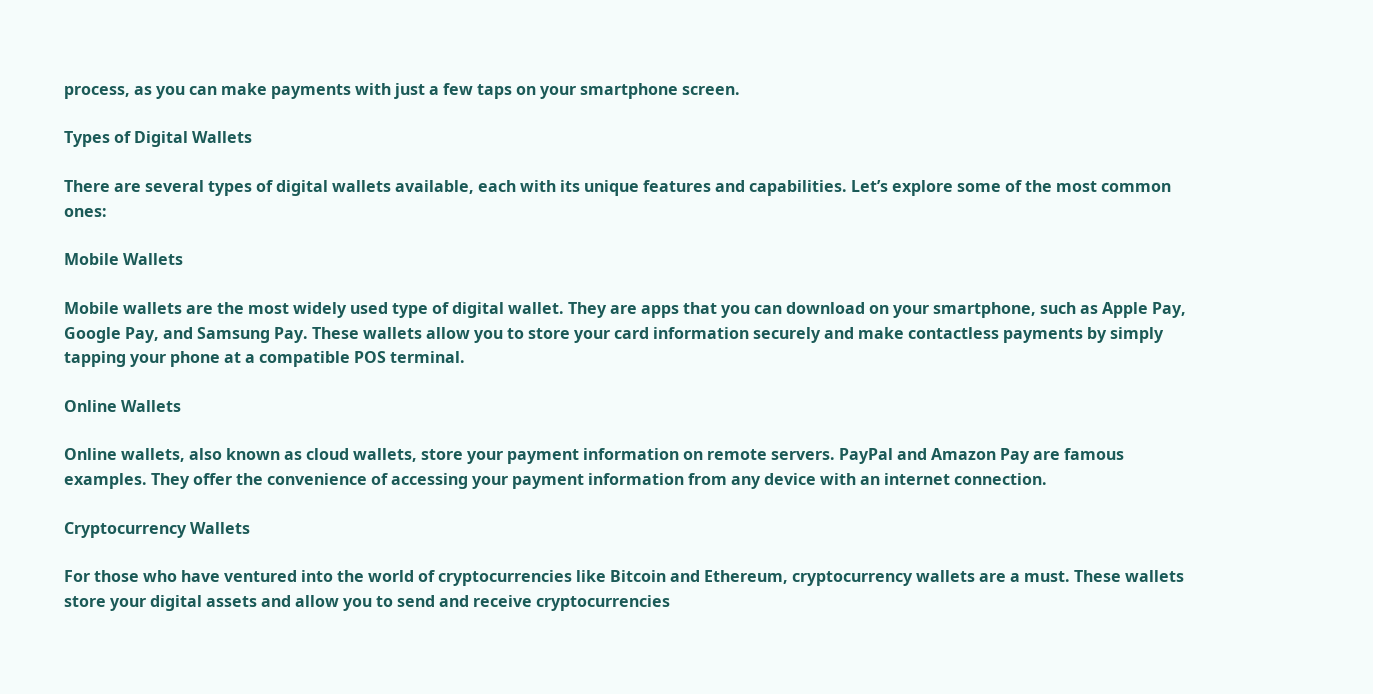process, as you can make payments with just a few taps on your smartphone screen.

Types of Digital Wallets

There are several types of digital wallets available, each with its unique features and capabilities. Let’s explore some of the most common ones:

Mobile Wallets

Mobile wallets are the most widely used type of digital wallet. They are apps that you can download on your smartphone, such as Apple Pay, Google Pay, and Samsung Pay. These wallets allow you to store your card information securely and make contactless payments by simply tapping your phone at a compatible POS terminal.

Online Wallets

Online wallets, also known as cloud wallets, store your payment information on remote servers. PayPal and Amazon Pay are famous examples. They offer the convenience of accessing your payment information from any device with an internet connection.

Cryptocurrency Wallets

For those who have ventured into the world of cryptocurrencies like Bitcoin and Ethereum, cryptocurrency wallets are a must. These wallets store your digital assets and allow you to send and receive cryptocurrencies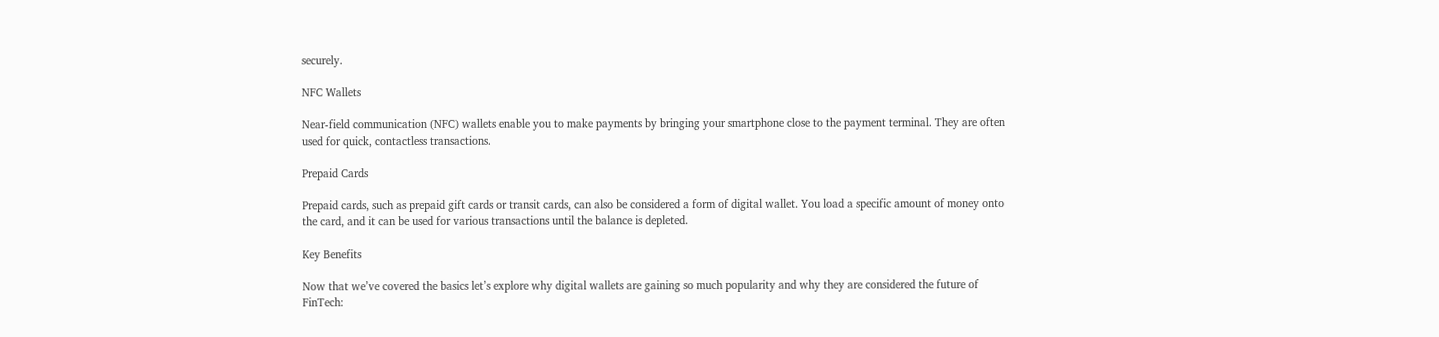securely.

NFC Wallets

Near-field communication (NFC) wallets enable you to make payments by bringing your smartphone close to the payment terminal. They are often used for quick, contactless transactions.

Prepaid Cards

Prepaid cards, such as prepaid gift cards or transit cards, can also be considered a form of digital wallet. You load a specific amount of money onto the card, and it can be used for various transactions until the balance is depleted.

Key Benefits

Now that we’ve covered the basics let’s explore why digital wallets are gaining so much popularity and why they are considered the future of FinTech: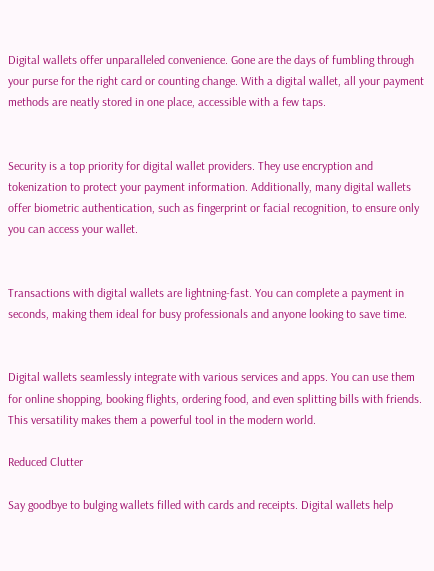Digital wallets offer unparalleled convenience. Gone are the days of fumbling through your purse for the right card or counting change. With a digital wallet, all your payment methods are neatly stored in one place, accessible with a few taps.


Security is a top priority for digital wallet providers. They use encryption and tokenization to protect your payment information. Additionally, many digital wallets offer biometric authentication, such as fingerprint or facial recognition, to ensure only you can access your wallet.


Transactions with digital wallets are lightning-fast. You can complete a payment in seconds, making them ideal for busy professionals and anyone looking to save time.


Digital wallets seamlessly integrate with various services and apps. You can use them for online shopping, booking flights, ordering food, and even splitting bills with friends. This versatility makes them a powerful tool in the modern world.

Reduced Clutter

Say goodbye to bulging wallets filled with cards and receipts. Digital wallets help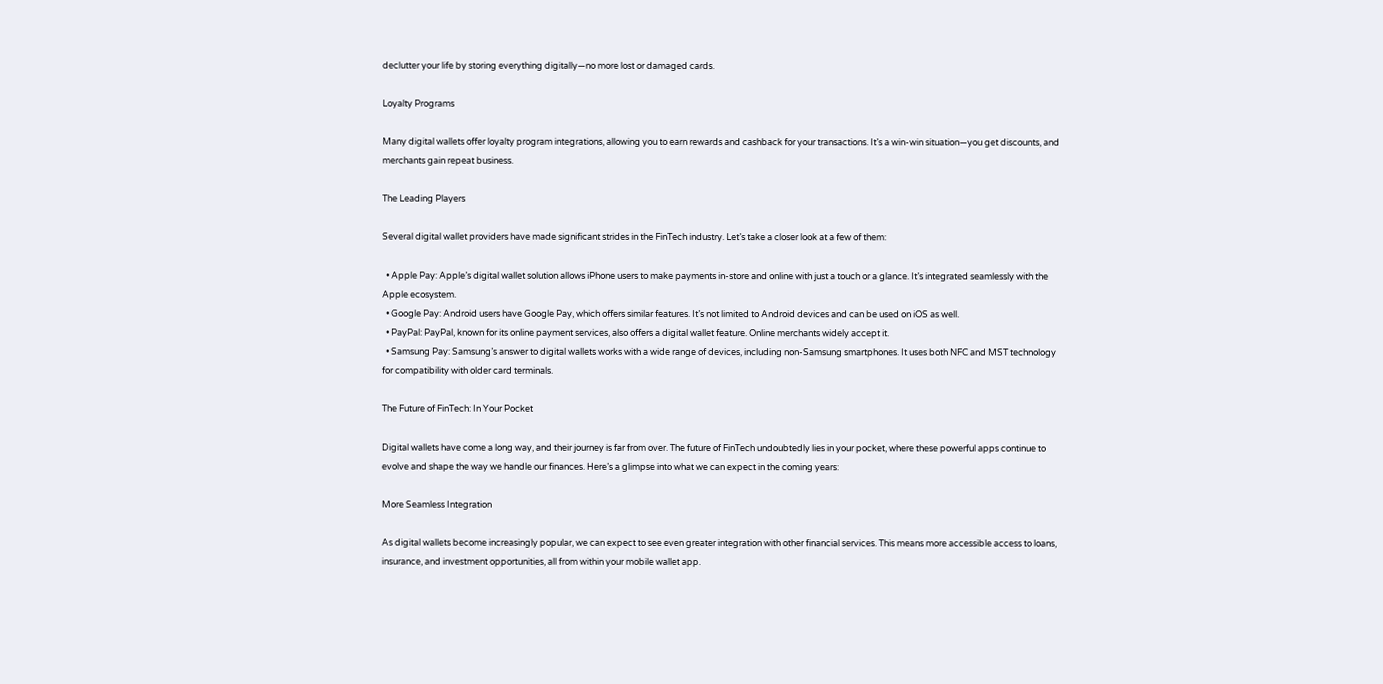declutter your life by storing everything digitally—no more lost or damaged cards.

Loyalty Programs

Many digital wallets offer loyalty program integrations, allowing you to earn rewards and cashback for your transactions. It’s a win-win situation—you get discounts, and merchants gain repeat business.

The Leading Players

Several digital wallet providers have made significant strides in the FinTech industry. Let’s take a closer look at a few of them:

  • Apple Pay: Apple’s digital wallet solution allows iPhone users to make payments in-store and online with just a touch or a glance. It’s integrated seamlessly with the Apple ecosystem.
  • Google Pay: Android users have Google Pay, which offers similar features. It’s not limited to Android devices and can be used on iOS as well.
  • PayPal: PayPal, known for its online payment services, also offers a digital wallet feature. Online merchants widely accept it.
  • Samsung Pay: Samsung’s answer to digital wallets works with a wide range of devices, including non-Samsung smartphones. It uses both NFC and MST technology for compatibility with older card terminals.

The Future of FinTech: In Your Pocket

Digital wallets have come a long way, and their journey is far from over. The future of FinTech undoubtedly lies in your pocket, where these powerful apps continue to evolve and shape the way we handle our finances. Here’s a glimpse into what we can expect in the coming years:

More Seamless Integration

As digital wallets become increasingly popular, we can expect to see even greater integration with other financial services. This means more accessible access to loans, insurance, and investment opportunities, all from within your mobile wallet app.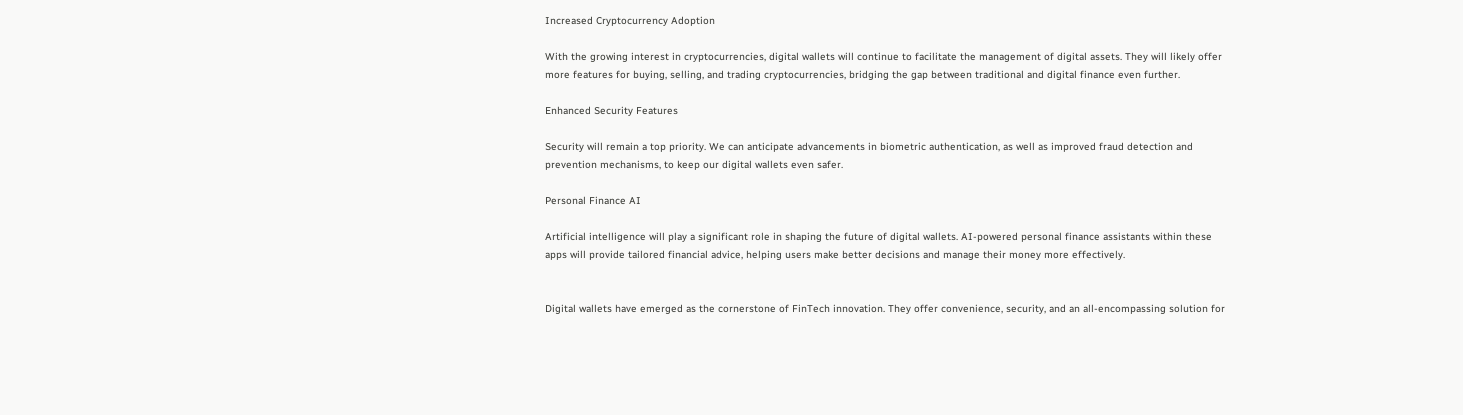Increased Cryptocurrency Adoption

With the growing interest in cryptocurrencies, digital wallets will continue to facilitate the management of digital assets. They will likely offer more features for buying, selling, and trading cryptocurrencies, bridging the gap between traditional and digital finance even further.

Enhanced Security Features

Security will remain a top priority. We can anticipate advancements in biometric authentication, as well as improved fraud detection and prevention mechanisms, to keep our digital wallets even safer.

Personal Finance AI

Artificial intelligence will play a significant role in shaping the future of digital wallets. AI-powered personal finance assistants within these apps will provide tailored financial advice, helping users make better decisions and manage their money more effectively.


Digital wallets have emerged as the cornerstone of FinTech innovation. They offer convenience, security, and an all-encompassing solution for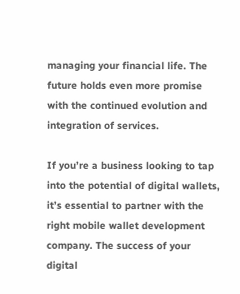managing your financial life. The future holds even more promise with the continued evolution and integration of services.

If you’re a business looking to tap into the potential of digital wallets, it’s essential to partner with the right mobile wallet development company. The success of your digital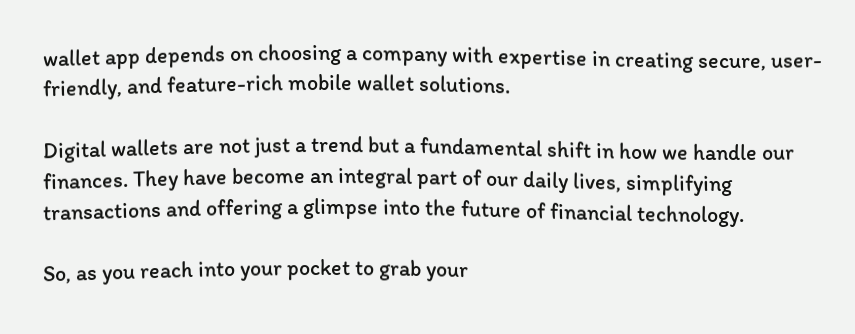wallet app depends on choosing a company with expertise in creating secure, user-friendly, and feature-rich mobile wallet solutions.

Digital wallets are not just a trend but a fundamental shift in how we handle our finances. They have become an integral part of our daily lives, simplifying transactions and offering a glimpse into the future of financial technology.

So, as you reach into your pocket to grab your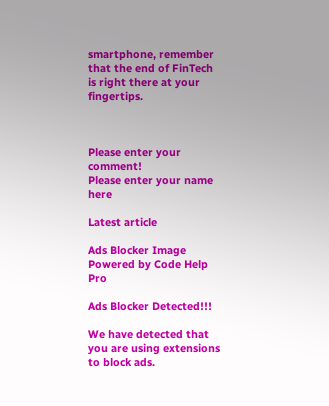smartphone, remember that the end of FinTech is right there at your fingertips.



Please enter your comment!
Please enter your name here

Latest article

Ads Blocker Image Powered by Code Help Pro

Ads Blocker Detected!!!

We have detected that you are using extensions to block ads.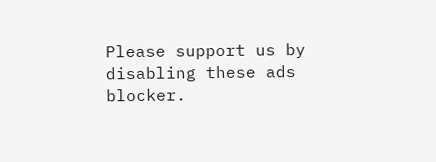Please support us by disabling these ads blocker.